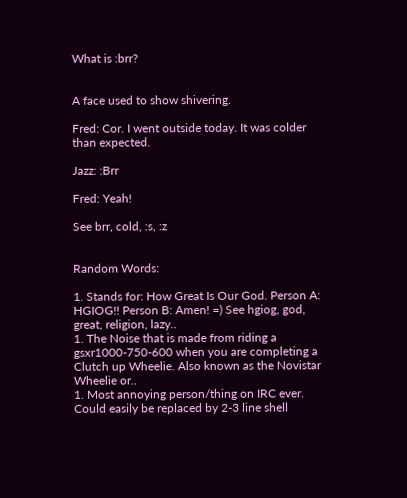What is :brr?


A face used to show shivering.

Fred: Cor. I went outside today. It was colder than expected.

Jazz: :Brr

Fred: Yeah!

See brr, cold, :s, :z


Random Words:

1. Stands for: How Great Is Our God. Person A: HGIOG!! Person B: Amen! =) See hgiog, god, great, religion, lazy..
1. The Noise that is made from riding a gsxr1000-750-600 when you are completing a Clutch up Wheelie. Also known as the Novistar Wheelie or..
1. Most annoying person/thing on IRC ever. Could easily be replaced by 2-3 line shell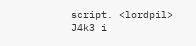script. <lordpil> J4k3 i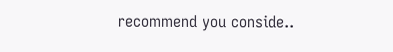recommend you conside..